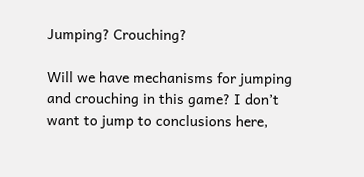Jumping? Crouching?

Will we have mechanisms for jumping and crouching in this game? I don’t want to jump to conclusions here,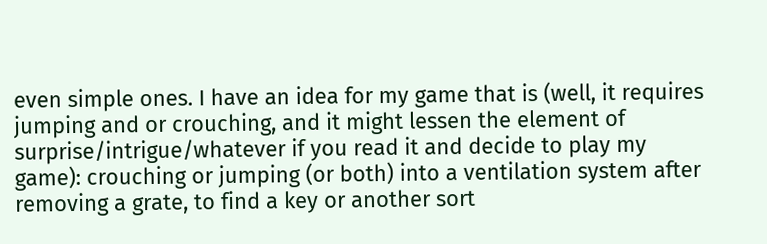even simple ones. I have an idea for my game that is (well, it requires jumping and or crouching, and it might lessen the element of surprise/intrigue/whatever if you read it and decide to play my game): crouching or jumping (or both) into a ventilation system after removing a grate, to find a key or another sort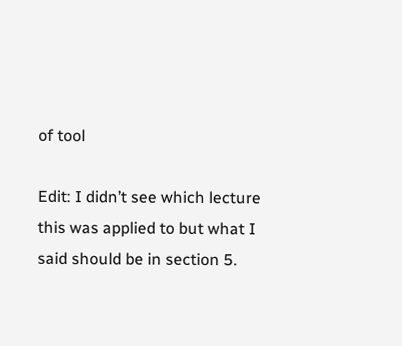of tool

Edit: I didn’t see which lecture this was applied to but what I said should be in section 5.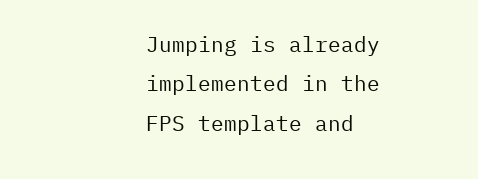Jumping is already implemented in the FPS template and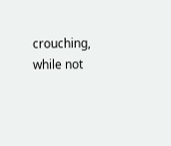crouching, while not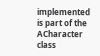implemented is part of the ACharacter class